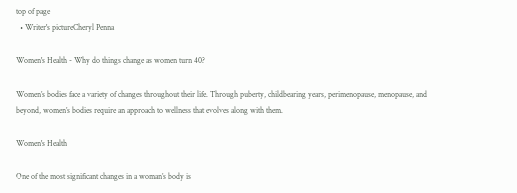top of page
  • Writer's pictureCheryl Penna

Women's Health - Why do things change as women turn 40?

Women’s bodies face a variety of changes throughout their life. Through puberty, childbearing years, perimenopause, menopause, and beyond, women’s bodies require an approach to wellness that evolves along with them.

Women's Health

One of the most significant changes in a woman’s body is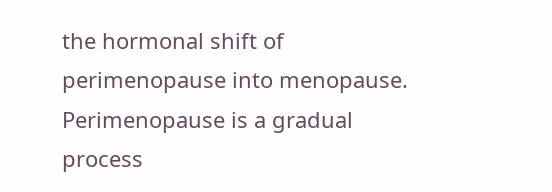the hormonal shift of perimenopause into menopause. Perimenopause is a gradual process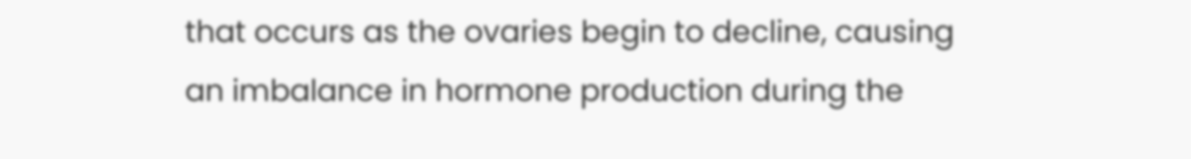that occurs as the ovaries begin to decline, causing an imbalance in hormone production during the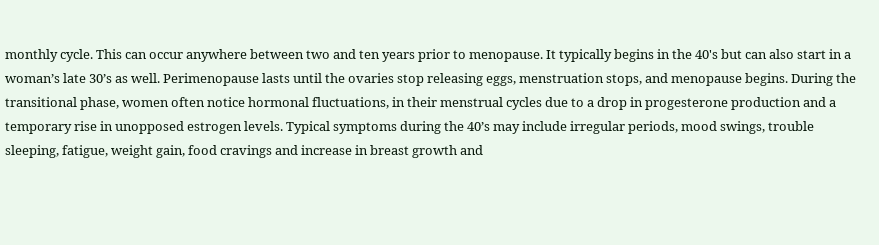monthly cycle. This can occur anywhere between two and ten years prior to menopause. It typically begins in the 40's but can also start in a woman’s late 30’s as well. Perimenopause lasts until the ovaries stop releasing eggs, menstruation stops, and menopause begins. During the transitional phase, women often notice hormonal fluctuations, in their menstrual cycles due to a drop in progesterone production and a temporary rise in unopposed estrogen levels. Typical symptoms during the 40’s may include irregular periods, mood swings, trouble sleeping, fatigue, weight gain, food cravings and increase in breast growth and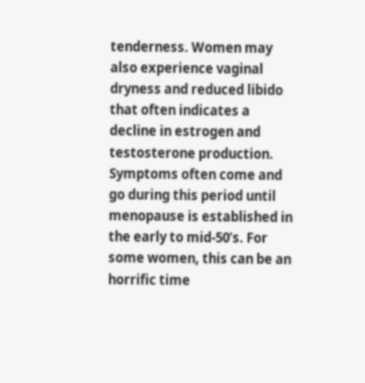tenderness. Women may also experience vaginal dryness and reduced libido that often indicates a decline in estrogen and testosterone production. Symptoms often come and go during this period until menopause is established in the early to mid-50’s. For some women, this can be an horrific time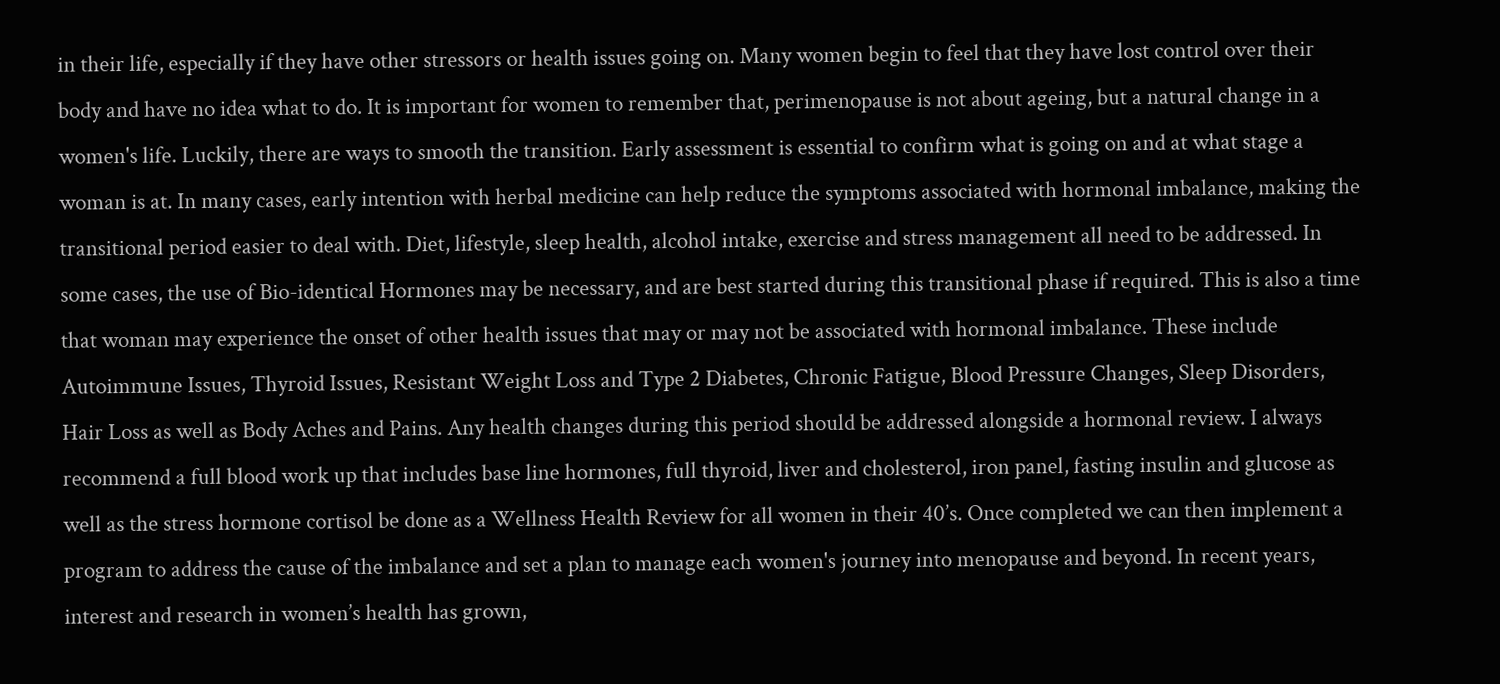in their life, especially if they have other stressors or health issues going on. Many women begin to feel that they have lost control over their body and have no idea what to do. It is important for women to remember that, perimenopause is not about ageing, but a natural change in a women's life. Luckily, there are ways to smooth the transition. Early assessment is essential to confirm what is going on and at what stage a woman is at. In many cases, early intention with herbal medicine can help reduce the symptoms associated with hormonal imbalance, making the transitional period easier to deal with. Diet, lifestyle, sleep health, alcohol intake, exercise and stress management all need to be addressed. In some cases, the use of Bio-identical Hormones may be necessary, and are best started during this transitional phase if required. This is also a time that woman may experience the onset of other health issues that may or may not be associated with hormonal imbalance. These include Autoimmune Issues, Thyroid Issues, Resistant Weight Loss and Type 2 Diabetes, Chronic Fatigue, Blood Pressure Changes, Sleep Disorders, Hair Loss as well as Body Aches and Pains. Any health changes during this period should be addressed alongside a hormonal review. I always recommend a full blood work up that includes base line hormones, full thyroid, liver and cholesterol, iron panel, fasting insulin and glucose as well as the stress hormone cortisol be done as a Wellness Health Review for all women in their 40’s. Once completed we can then implement a program to address the cause of the imbalance and set a plan to manage each women's journey into menopause and beyond. In recent years, interest and research in women’s health has grown,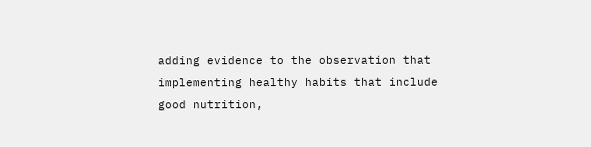adding evidence to the observation that implementing healthy habits that include good nutrition,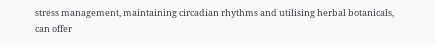stress management, maintaining circadian rhythms and utilising herbal botanicals, can offer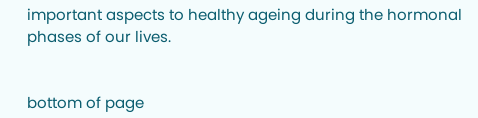important aspects to healthy ageing during the hormonal phases of our lives.


bottom of page